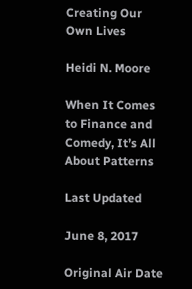Creating Our Own Lives

Heidi N. Moore

When It Comes to Finance and Comedy, It’s All About Patterns

Last Updated

June 8, 2017

Original Air Date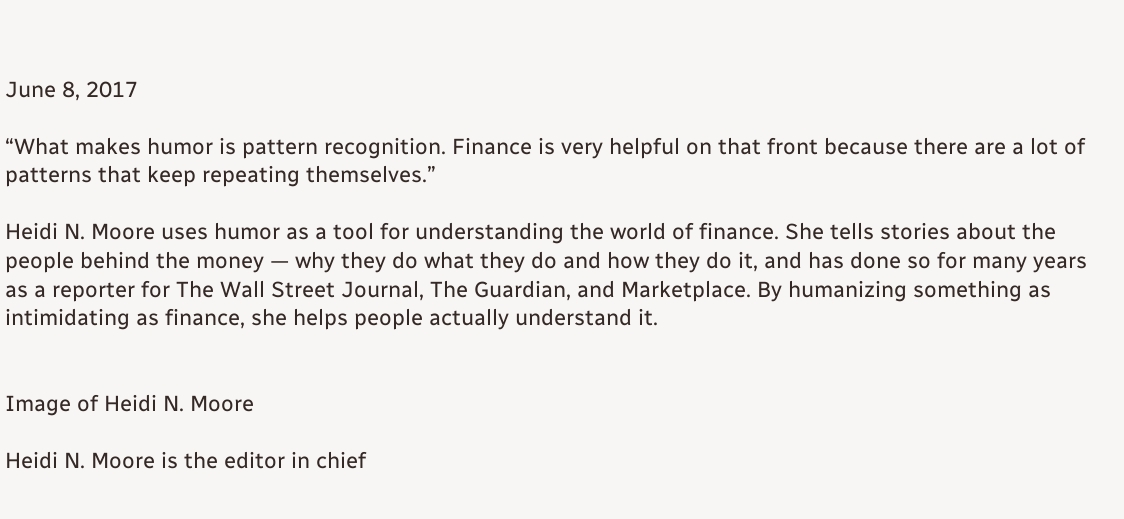June 8, 2017

“What makes humor is pattern recognition. Finance is very helpful on that front because there are a lot of patterns that keep repeating themselves.”

Heidi N. Moore uses humor as a tool for understanding the world of finance. She tells stories about the people behind the money — why they do what they do and how they do it, and has done so for many years as a reporter for The Wall Street Journal, The Guardian, and Marketplace. By humanizing something as intimidating as finance, she helps people actually understand it.


Image of Heidi N. Moore

Heidi N. Moore is the editor in chief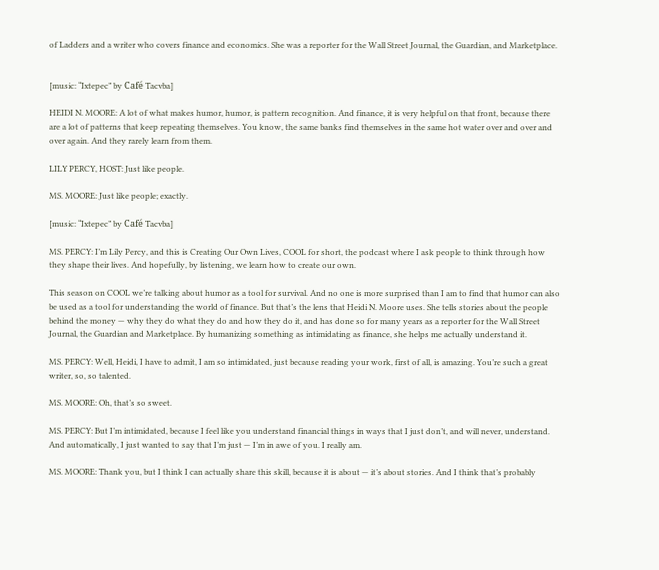of Ladders and a writer who covers finance and economics. She was a reporter for the Wall Street Journal, the Guardian, and Marketplace.


[music: “Ixtepec” by Café Tacvba]

HEIDI N. MOORE: A lot of what makes humor, humor, is pattern recognition. And finance, it is very helpful on that front, because there are a lot of patterns that keep repeating themselves. You know, the same banks find themselves in the same hot water over and over and over again. And they rarely learn from them.

LILY PERCY, HOST: Just like people.

MS. MOORE: Just like people; exactly.

[music: “Ixtepec” by Café Tacvba]

MS. PERCY: I’m Lily Percy, and this is Creating Our Own Lives, COOL for short, the podcast where I ask people to think through how they shape their lives. And hopefully, by listening, we learn how to create our own.

This season on COOL we’re talking about humor as a tool for survival. And no one is more surprised than I am to find that humor can also be used as a tool for understanding the world of finance. But that’s the lens that Heidi N. Moore uses. She tells stories about the people behind the money — why they do what they do and how they do it, and has done so for many years as a reporter for the Wall Street Journal, the Guardian and Marketplace. By humanizing something as intimidating as finance, she helps me actually understand it.

MS. PERCY: Well, Heidi, I have to admit, I am so intimidated, just because reading your work, first of all, is amazing. You’re such a great writer, so, so talented.

MS. MOORE: Oh, that’s so sweet.

MS. PERCY: But I’m intimidated, because I feel like you understand financial things in ways that I just don’t, and will never, understand. And automatically, I just wanted to say that I’m just — I’m in awe of you. I really am.

MS. MOORE: Thank you, but I think I can actually share this skill, because it is about — it’s about stories. And I think that’s probably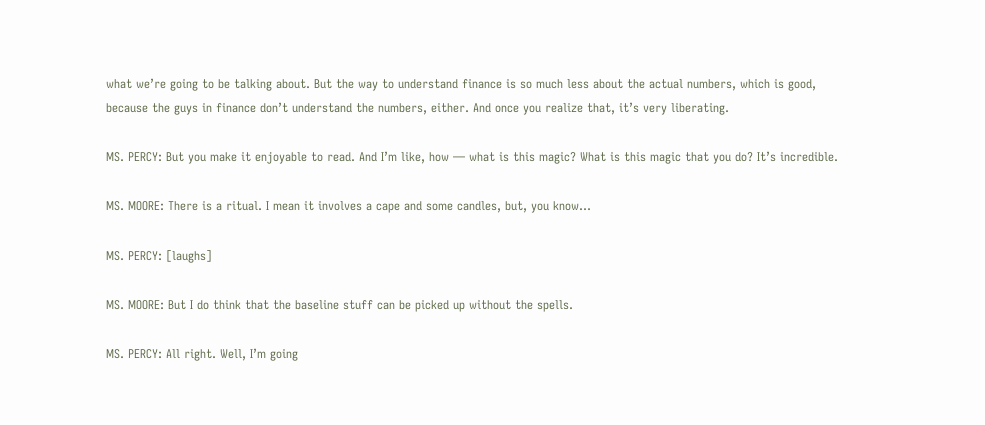what we’re going to be talking about. But the way to understand finance is so much less about the actual numbers, which is good, because the guys in finance don’t understand the numbers, either. And once you realize that, it’s very liberating.

MS. PERCY: But you make it enjoyable to read. And I’m like, how — what is this magic? What is this magic that you do? It’s incredible.

MS. MOORE: There is a ritual. I mean it involves a cape and some candles, but, you know…

MS. PERCY: [laughs]

MS. MOORE: But I do think that the baseline stuff can be picked up without the spells.

MS. PERCY: All right. Well, I’m going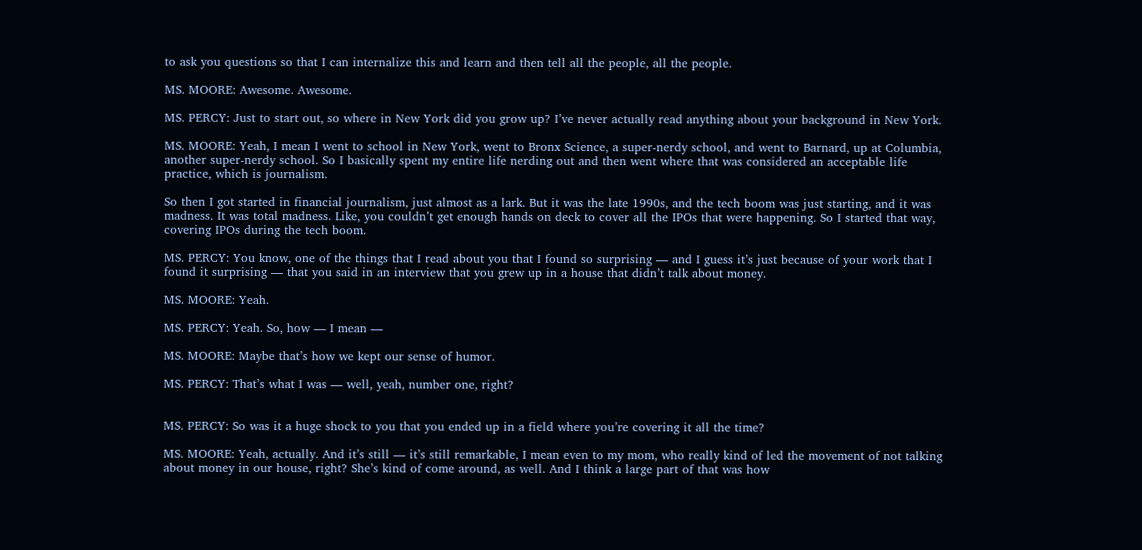to ask you questions so that I can internalize this and learn and then tell all the people, all the people.

MS. MOORE: Awesome. Awesome.

MS. PERCY: Just to start out, so where in New York did you grow up? I’ve never actually read anything about your background in New York.

MS. MOORE: Yeah, I mean I went to school in New York, went to Bronx Science, a super-nerdy school, and went to Barnard, up at Columbia, another super-nerdy school. So I basically spent my entire life nerding out and then went where that was considered an acceptable life practice, which is journalism.

So then I got started in financial journalism, just almost as a lark. But it was the late 1990s, and the tech boom was just starting, and it was madness. It was total madness. Like, you couldn’t get enough hands on deck to cover all the IPOs that were happening. So I started that way, covering IPOs during the tech boom.

MS. PERCY: You know, one of the things that I read about you that I found so surprising — and I guess it’s just because of your work that I found it surprising — that you said in an interview that you grew up in a house that didn’t talk about money.

MS. MOORE: Yeah.

MS. PERCY: Yeah. So, how — I mean —

MS. MOORE: Maybe that’s how we kept our sense of humor.

MS. PERCY: That’s what I was — well, yeah, number one, right?


MS. PERCY: So was it a huge shock to you that you ended up in a field where you’re covering it all the time?

MS. MOORE: Yeah, actually. And it’s still — it’s still remarkable, I mean even to my mom, who really kind of led the movement of not talking about money in our house, right? She’s kind of come around, as well. And I think a large part of that was how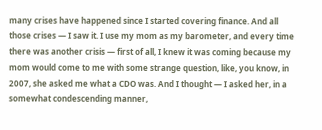many crises have happened since I started covering finance. And all those crises — I saw it. I use my mom as my barometer, and every time there was another crisis — first of all, I knew it was coming because my mom would come to me with some strange question, like, you know, in 2007, she asked me what a CDO was. And I thought — I asked her, in a somewhat condescending manner,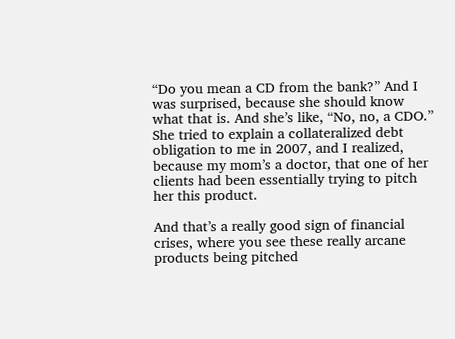“Do you mean a CD from the bank?” And I was surprised, because she should know what that is. And she’s like, “No, no, a CDO.” She tried to explain a collateralized debt obligation to me in 2007, and I realized, because my mom’s a doctor, that one of her clients had been essentially trying to pitch her this product.

And that’s a really good sign of financial crises, where you see these really arcane products being pitched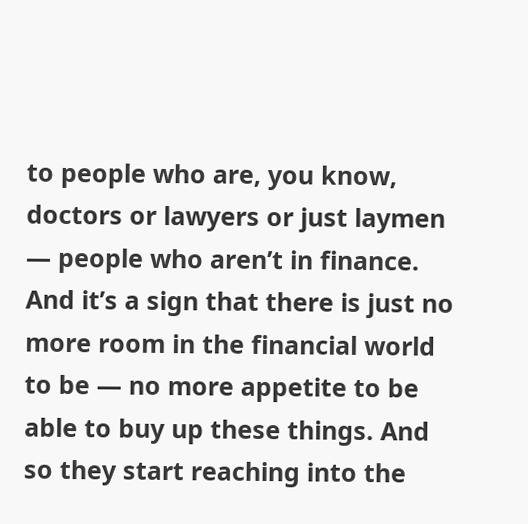to people who are, you know, doctors or lawyers or just laymen — people who aren’t in finance. And it’s a sign that there is just no more room in the financial world to be — no more appetite to be able to buy up these things. And so they start reaching into the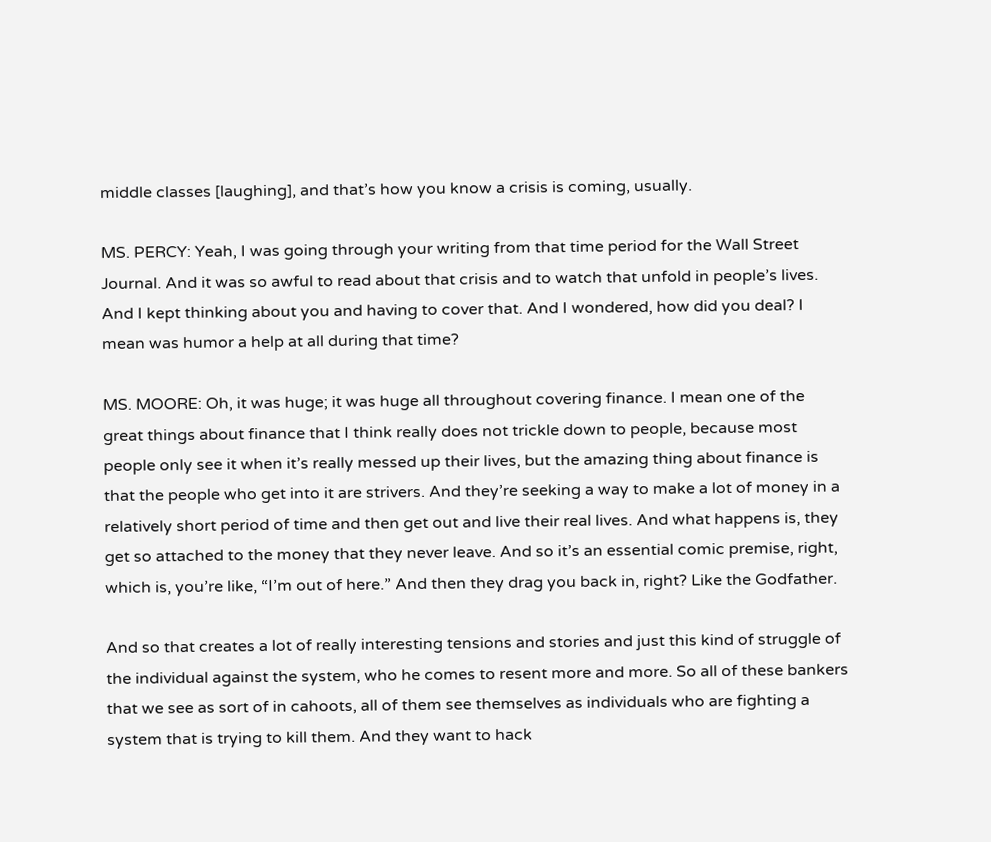middle classes [laughing], and that’s how you know a crisis is coming, usually.

MS. PERCY: Yeah, I was going through your writing from that time period for the Wall Street Journal. And it was so awful to read about that crisis and to watch that unfold in people’s lives. And I kept thinking about you and having to cover that. And I wondered, how did you deal? I mean was humor a help at all during that time?

MS. MOORE: Oh, it was huge; it was huge all throughout covering finance. I mean one of the great things about finance that I think really does not trickle down to people, because most people only see it when it’s really messed up their lives, but the amazing thing about finance is that the people who get into it are strivers. And they’re seeking a way to make a lot of money in a relatively short period of time and then get out and live their real lives. And what happens is, they get so attached to the money that they never leave. And so it’s an essential comic premise, right, which is, you’re like, “I’m out of here.” And then they drag you back in, right? Like the Godfather.

And so that creates a lot of really interesting tensions and stories and just this kind of struggle of the individual against the system, who he comes to resent more and more. So all of these bankers that we see as sort of in cahoots, all of them see themselves as individuals who are fighting a system that is trying to kill them. And they want to hack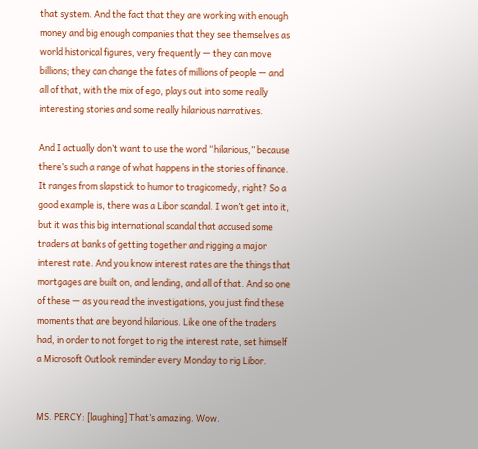that system. And the fact that they are working with enough money and big enough companies that they see themselves as world historical figures, very frequently — they can move billions; they can change the fates of millions of people — and all of that, with the mix of ego, plays out into some really interesting stories and some really hilarious narratives.

And I actually don’t want to use the word “hilarious,” because there’s such a range of what happens in the stories of finance. It ranges from slapstick to humor to tragicomedy, right? So a good example is, there was a Libor scandal. I won’t get into it, but it was this big international scandal that accused some traders at banks of getting together and rigging a major interest rate. And you know interest rates are the things that mortgages are built on, and lending, and all of that. And so one of these — as you read the investigations, you just find these moments that are beyond hilarious. Like one of the traders had, in order to not forget to rig the interest rate, set himself a Microsoft Outlook reminder every Monday to rig Libor.


MS. PERCY: [laughing] That’s amazing. Wow.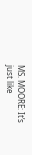MS. MOORE: It’s just like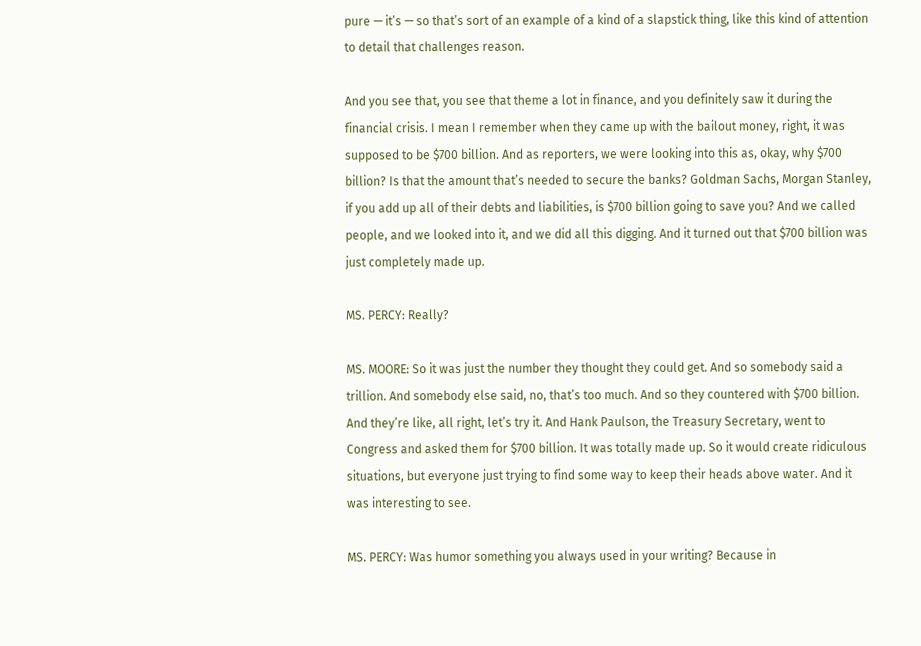pure — it’s — so that’s sort of an example of a kind of a slapstick thing, like this kind of attention to detail that challenges reason.

And you see that, you see that theme a lot in finance, and you definitely saw it during the financial crisis. I mean I remember when they came up with the bailout money, right, it was supposed to be $700 billion. And as reporters, we were looking into this as, okay, why $700 billion? Is that the amount that’s needed to secure the banks? Goldman Sachs, Morgan Stanley, if you add up all of their debts and liabilities, is $700 billion going to save you? And we called people, and we looked into it, and we did all this digging. And it turned out that $700 billion was just completely made up.

MS. PERCY: Really?

MS. MOORE: So it was just the number they thought they could get. And so somebody said a trillion. And somebody else said, no, that’s too much. And so they countered with $700 billion. And they’re like, all right, let’s try it. And Hank Paulson, the Treasury Secretary, went to Congress and asked them for $700 billion. It was totally made up. So it would create ridiculous situations, but everyone just trying to find some way to keep their heads above water. And it was interesting to see.

MS. PERCY: Was humor something you always used in your writing? Because in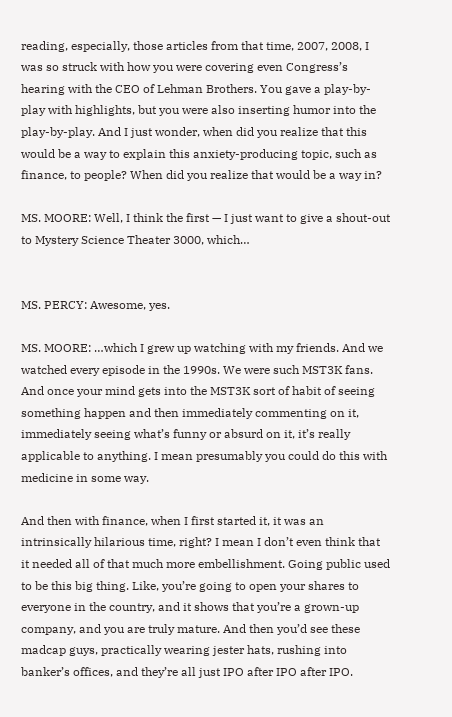reading, especially, those articles from that time, 2007, 2008, I was so struck with how you were covering even Congress’s hearing with the CEO of Lehman Brothers. You gave a play-by-play with highlights, but you were also inserting humor into the play-by-play. And I just wonder, when did you realize that this would be a way to explain this anxiety-producing topic, such as finance, to people? When did you realize that would be a way in?

MS. MOORE: Well, I think the first — I just want to give a shout-out to Mystery Science Theater 3000, which…


MS. PERCY: Awesome, yes.

MS. MOORE: …which I grew up watching with my friends. And we watched every episode in the 1990s. We were such MST3K fans. And once your mind gets into the MST3K sort of habit of seeing something happen and then immediately commenting on it, immediately seeing what’s funny or absurd on it, it’s really applicable to anything. I mean presumably you could do this with medicine in some way.

And then with finance, when I first started it, it was an intrinsically hilarious time, right? I mean I don’t even think that it needed all of that much more embellishment. Going public used to be this big thing. Like, you’re going to open your shares to everyone in the country, and it shows that you’re a grown-up company, and you are truly mature. And then you’d see these madcap guys, practically wearing jester hats, rushing into banker’s offices, and they’re all just IPO after IPO after IPO.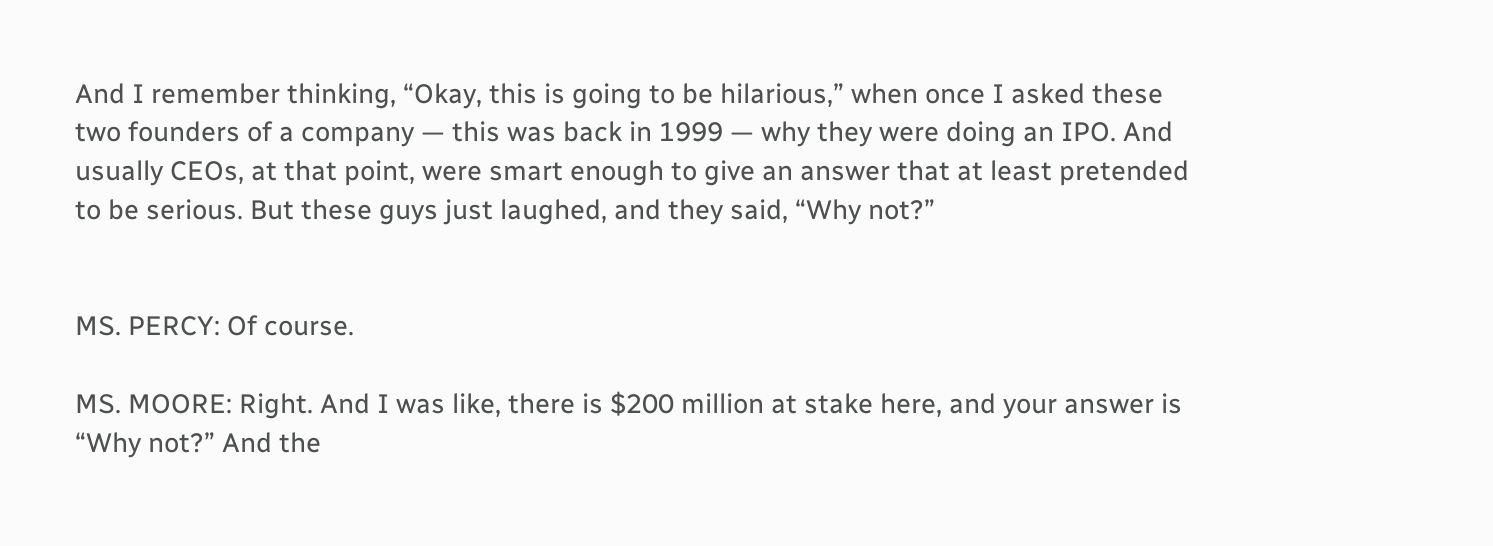And I remember thinking, “Okay, this is going to be hilarious,” when once I asked these two founders of a company — this was back in 1999 — why they were doing an IPO. And usually CEOs, at that point, were smart enough to give an answer that at least pretended to be serious. But these guys just laughed, and they said, “Why not?”


MS. PERCY: Of course.

MS. MOORE: Right. And I was like, there is $200 million at stake here, and your answer is “Why not?” And the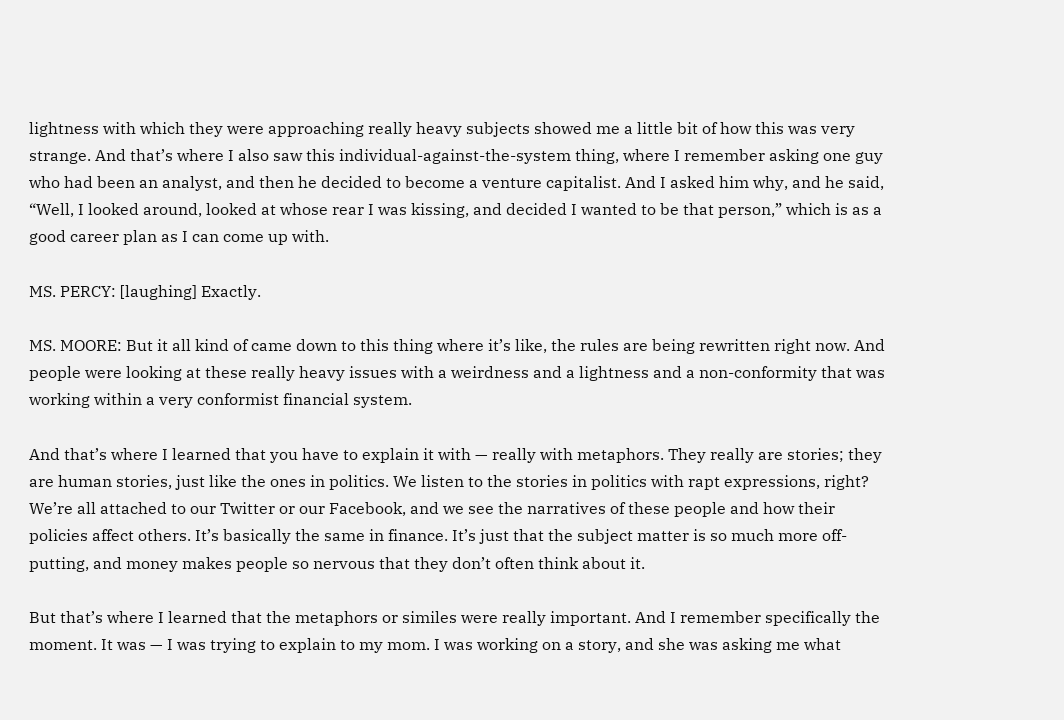lightness with which they were approaching really heavy subjects showed me a little bit of how this was very strange. And that’s where I also saw this individual-against-the-system thing, where I remember asking one guy who had been an analyst, and then he decided to become a venture capitalist. And I asked him why, and he said, “Well, I looked around, looked at whose rear I was kissing, and decided I wanted to be that person,” which is as a good career plan as I can come up with.

MS. PERCY: [laughing] Exactly.

MS. MOORE: But it all kind of came down to this thing where it’s like, the rules are being rewritten right now. And people were looking at these really heavy issues with a weirdness and a lightness and a non-conformity that was working within a very conformist financial system.

And that’s where I learned that you have to explain it with — really with metaphors. They really are stories; they are human stories, just like the ones in politics. We listen to the stories in politics with rapt expressions, right? We’re all attached to our Twitter or our Facebook, and we see the narratives of these people and how their policies affect others. It’s basically the same in finance. It’s just that the subject matter is so much more off-putting, and money makes people so nervous that they don’t often think about it.

But that’s where I learned that the metaphors or similes were really important. And I remember specifically the moment. It was — I was trying to explain to my mom. I was working on a story, and she was asking me what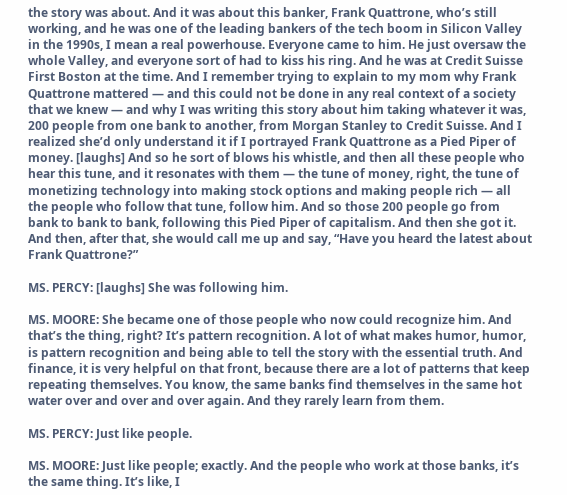the story was about. And it was about this banker, Frank Quattrone, who’s still working, and he was one of the leading bankers of the tech boom in Silicon Valley in the 1990s, I mean a real powerhouse. Everyone came to him. He just oversaw the whole Valley, and everyone sort of had to kiss his ring. And he was at Credit Suisse First Boston at the time. And I remember trying to explain to my mom why Frank Quattrone mattered — and this could not be done in any real context of a society that we knew — and why I was writing this story about him taking whatever it was, 200 people from one bank to another, from Morgan Stanley to Credit Suisse. And I realized she’d only understand it if I portrayed Frank Quattrone as a Pied Piper of money. [laughs] And so he sort of blows his whistle, and then all these people who hear this tune, and it resonates with them — the tune of money, right, the tune of monetizing technology into making stock options and making people rich — all the people who follow that tune, follow him. And so those 200 people go from bank to bank to bank, following this Pied Piper of capitalism. And then she got it. And then, after that, she would call me up and say, “Have you heard the latest about Frank Quattrone?”

MS. PERCY: [laughs] She was following him.

MS. MOORE: She became one of those people who now could recognize him. And that’s the thing, right? It’s pattern recognition. A lot of what makes humor, humor, is pattern recognition and being able to tell the story with the essential truth. And finance, it is very helpful on that front, because there are a lot of patterns that keep repeating themselves. You know, the same banks find themselves in the same hot water over and over and over again. And they rarely learn from them.

MS. PERCY: Just like people.

MS. MOORE: Just like people; exactly. And the people who work at those banks, it’s the same thing. It’s like, I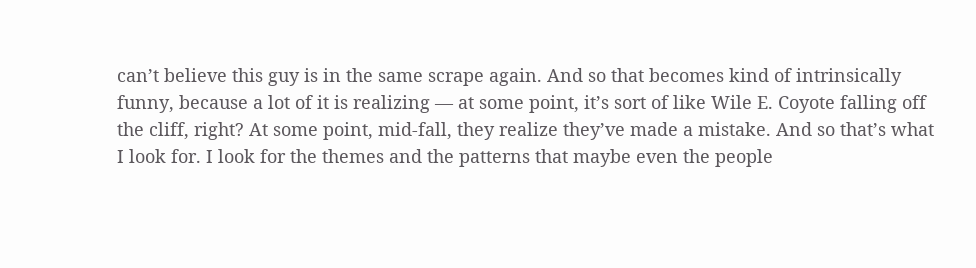can’t believe this guy is in the same scrape again. And so that becomes kind of intrinsically funny, because a lot of it is realizing — at some point, it’s sort of like Wile E. Coyote falling off the cliff, right? At some point, mid-fall, they realize they’ve made a mistake. And so that’s what I look for. I look for the themes and the patterns that maybe even the people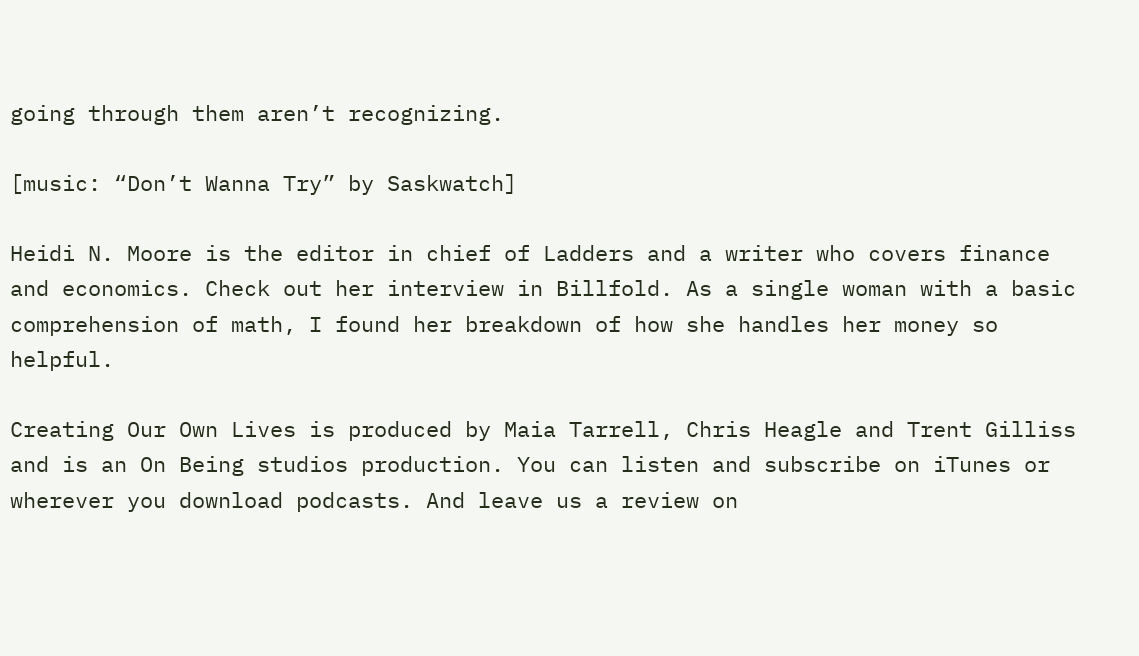going through them aren’t recognizing.

[music: “Don’t Wanna Try” by Saskwatch]

Heidi N. Moore is the editor in chief of Ladders and a writer who covers finance and economics. Check out her interview in Billfold. As a single woman with a basic comprehension of math, I found her breakdown of how she handles her money so helpful.

Creating Our Own Lives is produced by Maia Tarrell, Chris Heagle and Trent Gilliss and is an On Being studios production. You can listen and subscribe on iTunes or wherever you download podcasts. And leave us a review on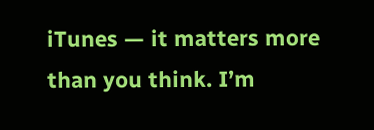iTunes — it matters more than you think. I’m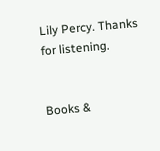Lily Percy. Thanks for listening.


Books &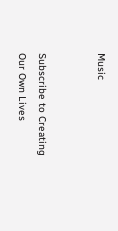Music


Subscribe to Creating Our Own Lives